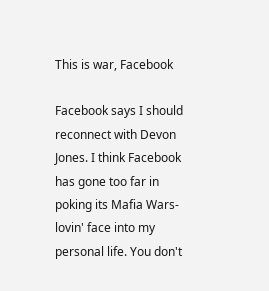This is war, Facebook

Facebook says I should reconnect with Devon Jones. I think Facebook has gone too far in poking its Mafia Wars-lovin' face into my personal life. You don't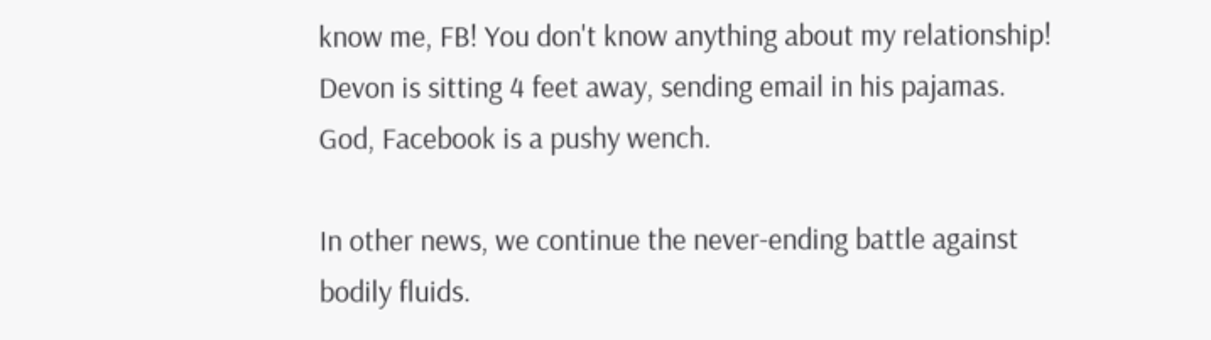know me, FB! You don't know anything about my relationship! Devon is sitting 4 feet away, sending email in his pajamas. God, Facebook is a pushy wench.

In other news, we continue the never-ending battle against bodily fluids.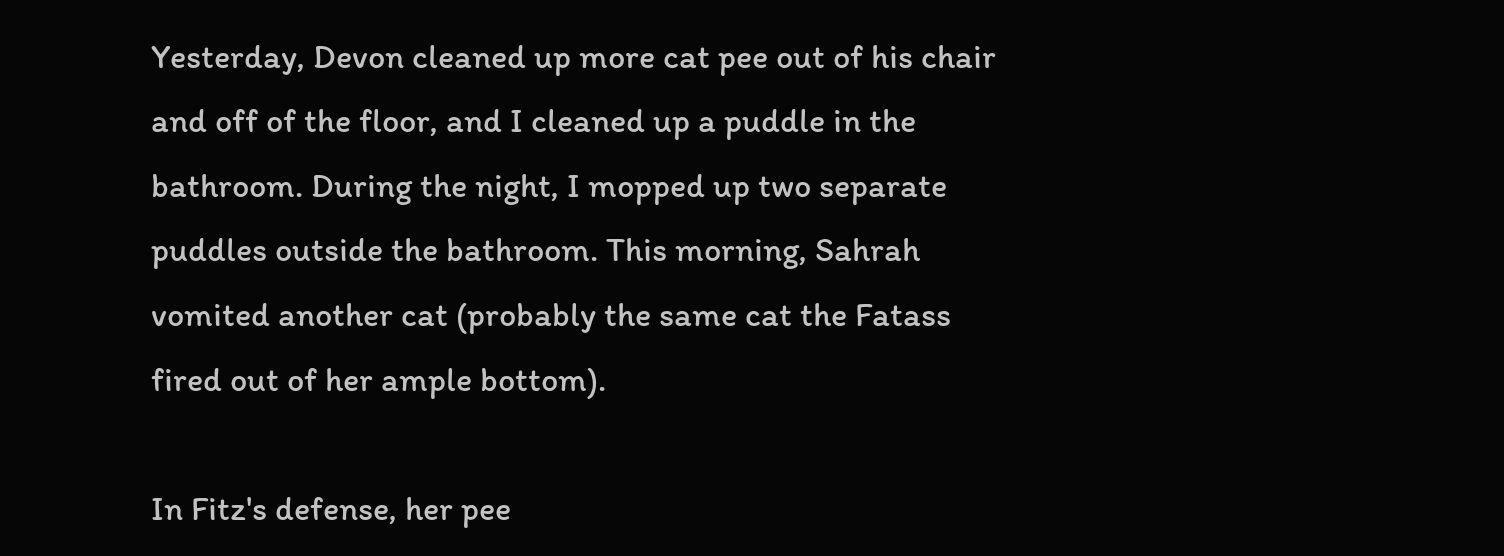Yesterday, Devon cleaned up more cat pee out of his chair and off of the floor, and I cleaned up a puddle in the bathroom. During the night, I mopped up two separate puddles outside the bathroom. This morning, Sahrah vomited another cat (probably the same cat the Fatass fired out of her ample bottom).

In Fitz's defense, her pee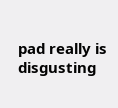pad really is disgusting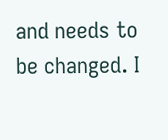and needs to be changed. I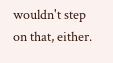wouldn't step on that, either.